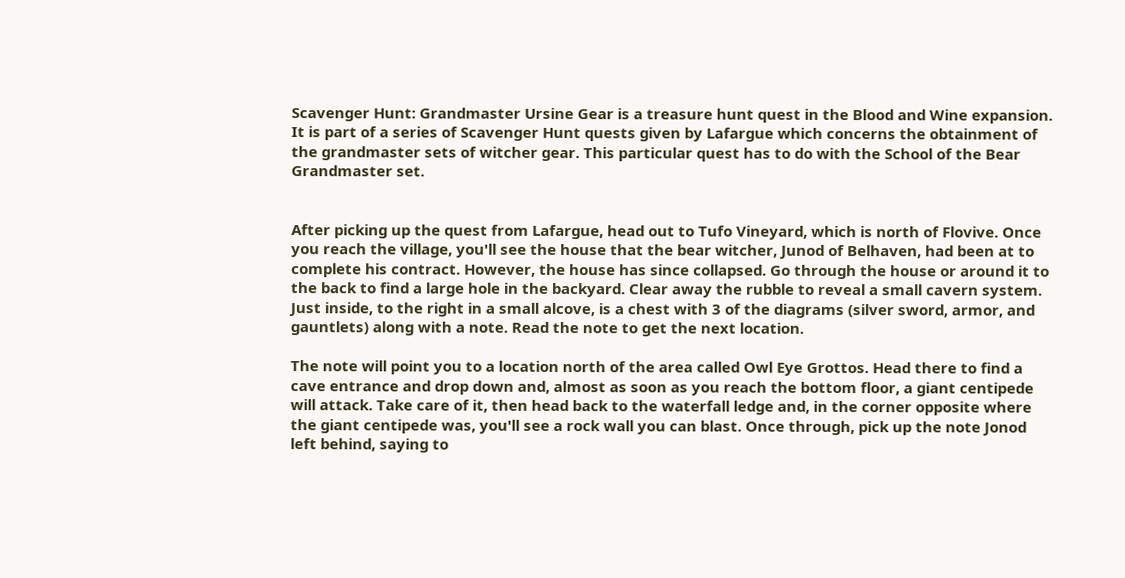Scavenger Hunt: Grandmaster Ursine Gear is a treasure hunt quest in the Blood and Wine expansion. It is part of a series of Scavenger Hunt quests given by Lafargue which concerns the obtainment of the grandmaster sets of witcher gear. This particular quest has to do with the School of the Bear Grandmaster set.


After picking up the quest from Lafargue, head out to Tufo Vineyard, which is north of Flovive. Once you reach the village, you'll see the house that the bear witcher, Junod of Belhaven, had been at to complete his contract. However, the house has since collapsed. Go through the house or around it to the back to find a large hole in the backyard. Clear away the rubble to reveal a small cavern system. Just inside, to the right in a small alcove, is a chest with 3 of the diagrams (silver sword, armor, and gauntlets) along with a note. Read the note to get the next location.

The note will point you to a location north of the area called Owl Eye Grottos. Head there to find a cave entrance and drop down and, almost as soon as you reach the bottom floor, a giant centipede will attack. Take care of it, then head back to the waterfall ledge and, in the corner opposite where the giant centipede was, you'll see a rock wall you can blast. Once through, pick up the note Jonod left behind, saying to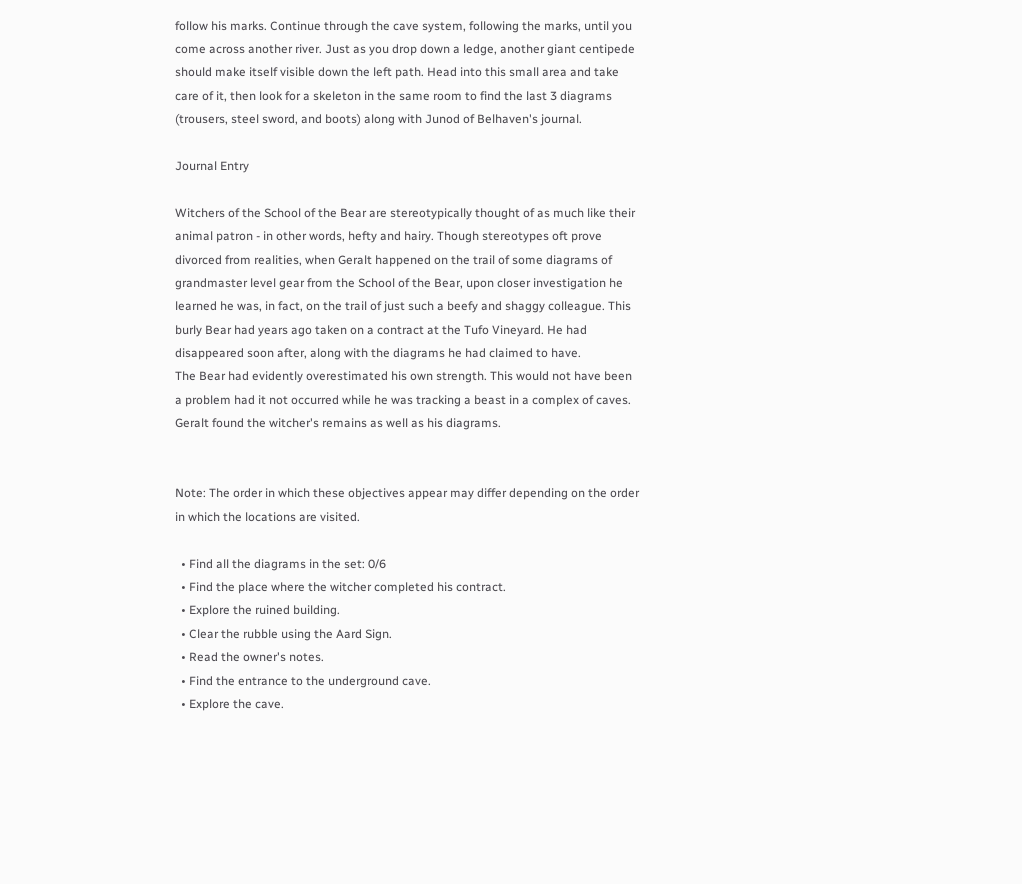follow his marks. Continue through the cave system, following the marks, until you come across another river. Just as you drop down a ledge, another giant centipede should make itself visible down the left path. Head into this small area and take care of it, then look for a skeleton in the same room to find the last 3 diagrams (trousers, steel sword, and boots) along with Junod of Belhaven's journal.

Journal Entry

Witchers of the School of the Bear are stereotypically thought of as much like their animal patron - in other words, hefty and hairy. Though stereotypes oft prove divorced from realities, when Geralt happened on the trail of some diagrams of grandmaster level gear from the School of the Bear, upon closer investigation he learned he was, in fact, on the trail of just such a beefy and shaggy colleague. This burly Bear had years ago taken on a contract at the Tufo Vineyard. He had disappeared soon after, along with the diagrams he had claimed to have.
The Bear had evidently overestimated his own strength. This would not have been a problem had it not occurred while he was tracking a beast in a complex of caves. Geralt found the witcher's remains as well as his diagrams.


Note: The order in which these objectives appear may differ depending on the order in which the locations are visited.

  • Find all the diagrams in the set: 0/6
  • Find the place where the witcher completed his contract.
  • Explore the ruined building.
  • Clear the rubble using the Aard Sign.
  • Read the owner's notes.
  • Find the entrance to the underground cave.
  • Explore the cave.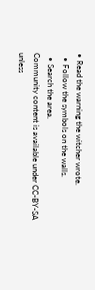• Read the warning the witcher wrote.
  • Follow the symbols on the walls.
  • Search the area.
Community content is available under CC-BY-SA unless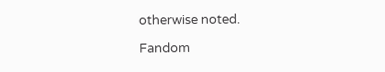otherwise noted.

Fandom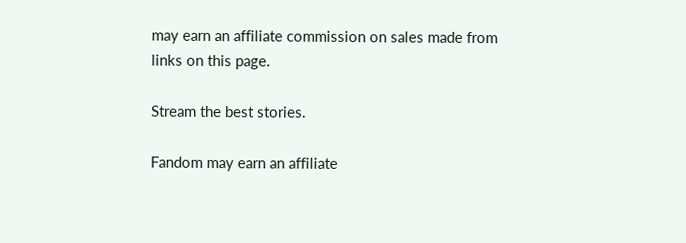may earn an affiliate commission on sales made from links on this page.

Stream the best stories.

Fandom may earn an affiliate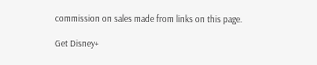commission on sales made from links on this page.

Get Disney+